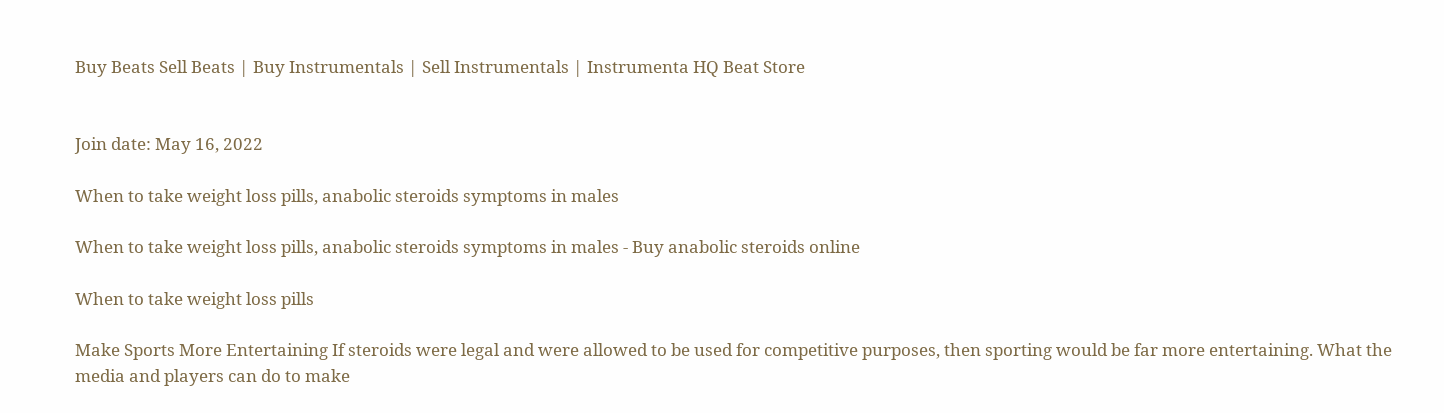Buy Beats Sell Beats | Buy Instrumentals | Sell Instrumentals | Instrumenta HQ Beat Store


Join date: May 16, 2022

When to take weight loss pills, anabolic steroids symptoms in males

When to take weight loss pills, anabolic steroids symptoms in males - Buy anabolic steroids online

When to take weight loss pills

Make Sports More Entertaining If steroids were legal and were allowed to be used for competitive purposes, then sporting would be far more entertaining. What the media and players can do to make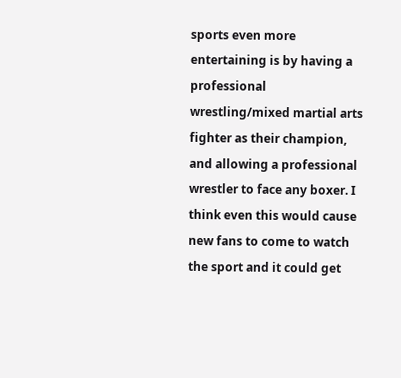sports even more entertaining is by having a professional wrestling/mixed martial arts fighter as their champion, and allowing a professional wrestler to face any boxer. I think even this would cause new fans to come to watch the sport and it could get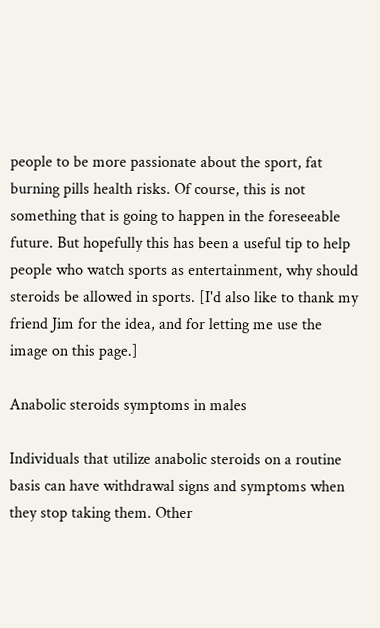people to be more passionate about the sport, fat burning pills health risks. Of course, this is not something that is going to happen in the foreseeable future. But hopefully this has been a useful tip to help people who watch sports as entertainment, why should steroids be allowed in sports. [I'd also like to thank my friend Jim for the idea, and for letting me use the image on this page.]

Anabolic steroids symptoms in males

Individuals that utilize anabolic steroids on a routine basis can have withdrawal signs and symptoms when they stop taking them. Other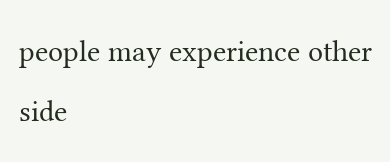people may experience other side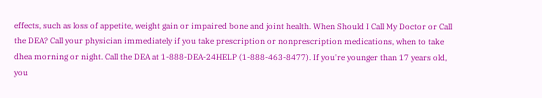effects, such as loss of appetite, weight gain or impaired bone and joint health. When Should I Call My Doctor or Call the DEA? Call your physician immediately if you take prescription or nonprescription medications, when to take dhea morning or night. Call the DEA at 1-888-DEA-24HELP (1-888-463-8477). If you're younger than 17 years old, you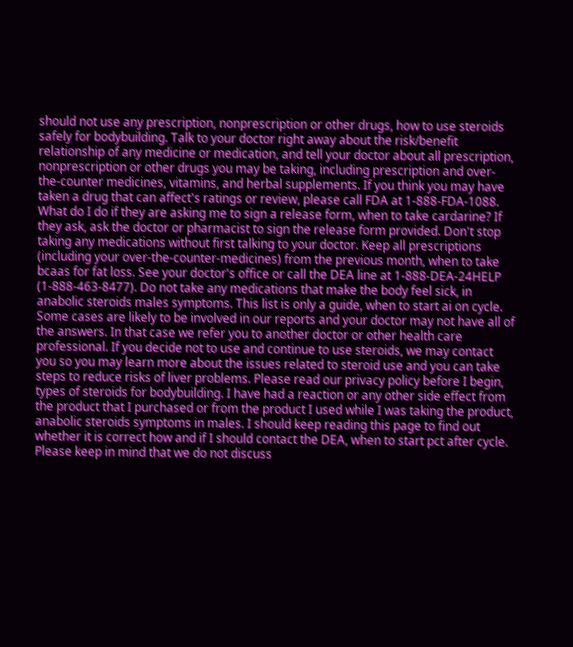should not use any prescription, nonprescription or other drugs, how to use steroids safely for bodybuilding. Talk to your doctor right away about the risk/benefit relationship of any medicine or medication, and tell your doctor about all prescription, nonprescription or other drugs you may be taking, including prescription and over-the-counter medicines, vitamins, and herbal supplements. If you think you may have taken a drug that can affect's ratings or review, please call FDA at 1-888-FDA-1088. What do I do if they are asking me to sign a release form, when to take cardarine? If they ask, ask the doctor or pharmacist to sign the release form provided. Don't stop taking any medications without first talking to your doctor. Keep all prescriptions (including your over-the-counter-medicines) from the previous month, when to take bcaas for fat loss. See your doctor's office or call the DEA line at 1-888-DEA-24HELP (1-888-463-8477). Do not take any medications that make the body feel sick, in anabolic steroids males symptoms. This list is only a guide, when to start ai on cycle. Some cases are likely to be involved in our reports and your doctor may not have all of the answers. In that case we refer you to another doctor or other health care professional. If you decide not to use and continue to use steroids, we may contact you so you may learn more about the issues related to steroid use and you can take steps to reduce risks of liver problems. Please read our privacy policy before I begin, types of steroids for bodybuilding. I have had a reaction or any other side effect from the product that I purchased or from the product I used while I was taking the product, anabolic steroids symptoms in males. I should keep reading this page to find out whether it is correct how and if I should contact the DEA, when to start pct after cycle. Please keep in mind that we do not discuss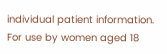individual patient information. For use by women aged 18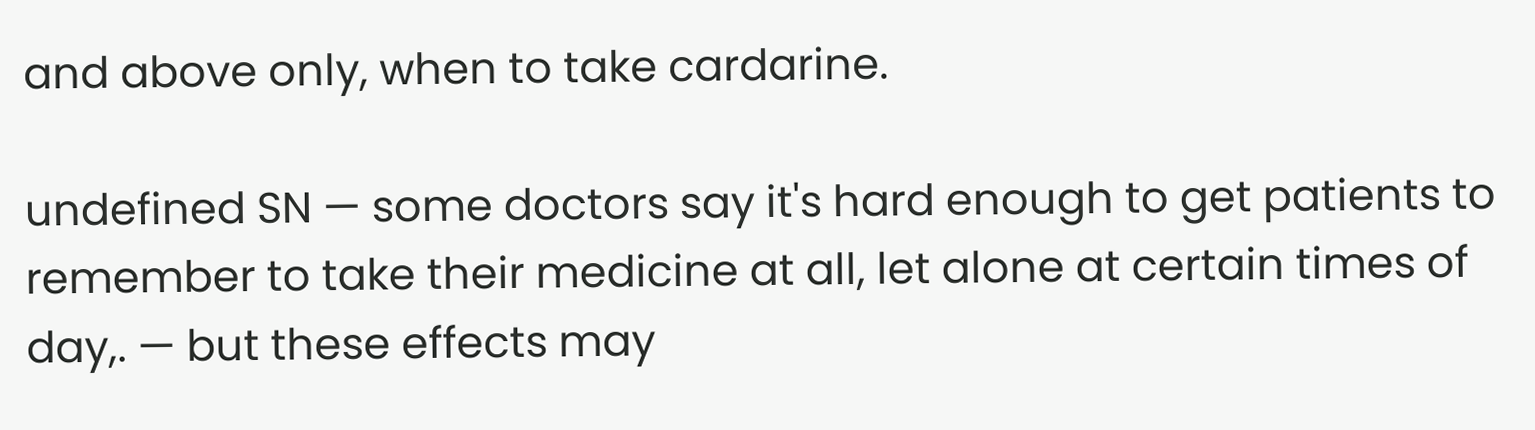and above only, when to take cardarine.

undefined SN — some doctors say it's hard enough to get patients to remember to take their medicine at all, let alone at certain times of day,. — but these effects may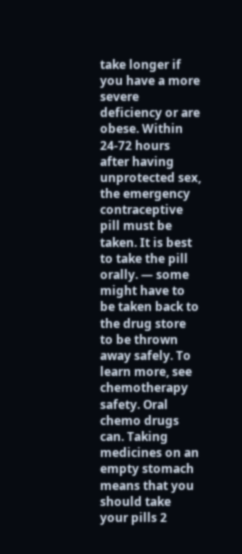take longer if you have a more severe deficiency or are obese. Within 24-72 hours after having unprotected sex, the emergency contraceptive pill must be taken. It is best to take the pill orally. — some might have to be taken back to the drug store to be thrown away safely. To learn more, see chemotherapy safety. Oral chemo drugs can. Taking medicines on an empty stomach means that you should take your pills 2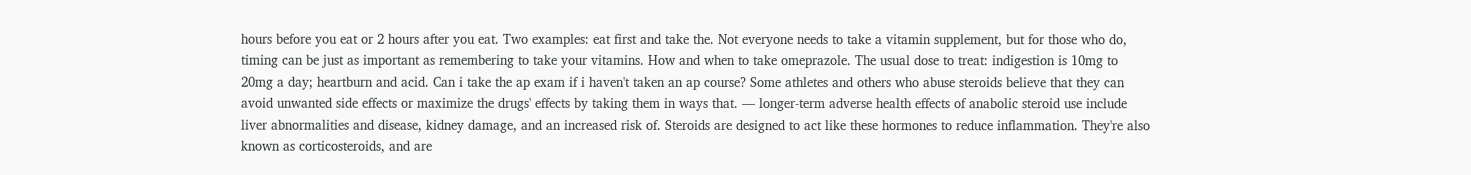hours before you eat or 2 hours after you eat. Two examples: eat first and take the. Not everyone needs to take a vitamin supplement, but for those who do, timing can be just as important as remembering to take your vitamins. How and when to take omeprazole. The usual dose to treat: indigestion is 10mg to 20mg a day; heartburn and acid. Can i take the ap exam if i haven't taken an ap course? Some athletes and others who abuse steroids believe that they can avoid unwanted side effects or maximize the drugs' effects by taking them in ways that. — longer-term adverse health effects of anabolic steroid use include liver abnormalities and disease, kidney damage, and an increased risk of. Steroids are designed to act like these hormones to reduce inflammation. They're also known as corticosteroids, and are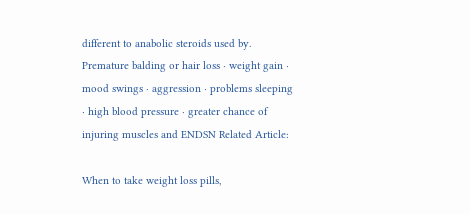different to anabolic steroids used by. Premature balding or hair loss · weight gain · mood swings · aggression · problems sleeping · high blood pressure · greater chance of injuring muscles and ENDSN Related Article:

When to take weight loss pills,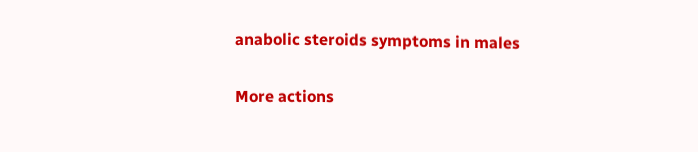anabolic steroids symptoms in males

More actions